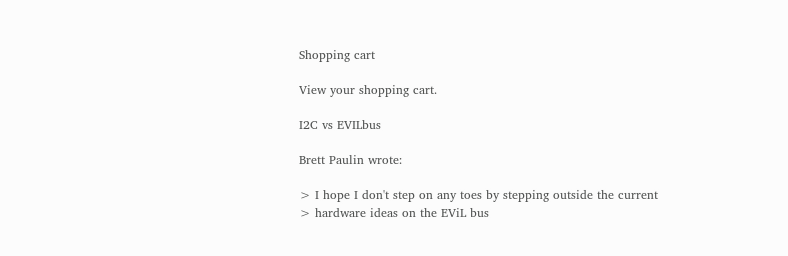Shopping cart

View your shopping cart.

I2C vs EVILbus

Brett Paulin wrote:

> I hope I don't step on any toes by stepping outside the current
> hardware ideas on the EViL bus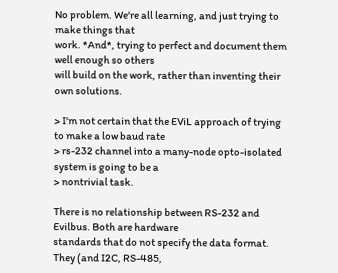No problem. We're all learning, and just trying to make things that
work. *And*, trying to perfect and document them well enough so others
will build on the work, rather than inventing their own solutions.

> I'm not certain that the EViL approach of trying to make a low baud rate
> rs-232 channel into a many-node opto-isolated system is going to be a
> nontrivial task.

There is no relationship between RS-232 and Evilbus. Both are hardware
standards that do not specify the data format. They (and I2C, RS-485,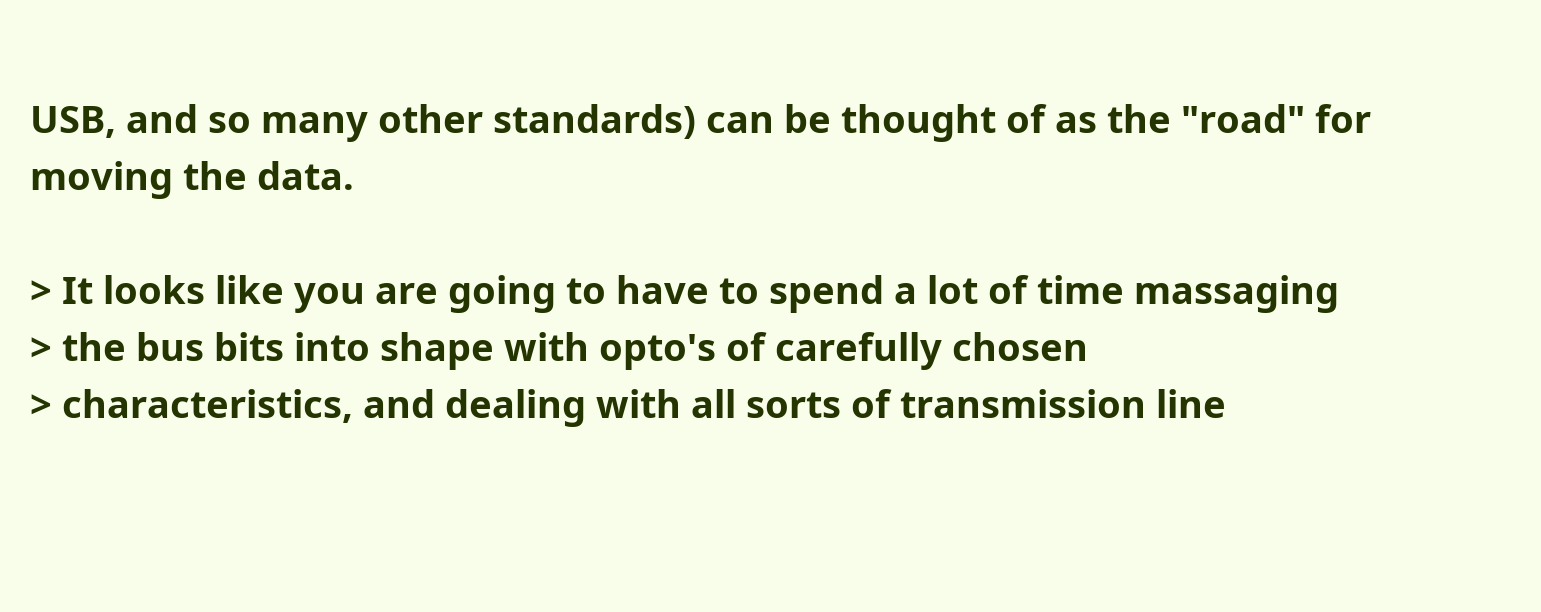USB, and so many other standards) can be thought of as the "road" for
moving the data.

> It looks like you are going to have to spend a lot of time massaging
> the bus bits into shape with opto's of carefully chosen
> characteristics, and dealing with all sorts of transmission line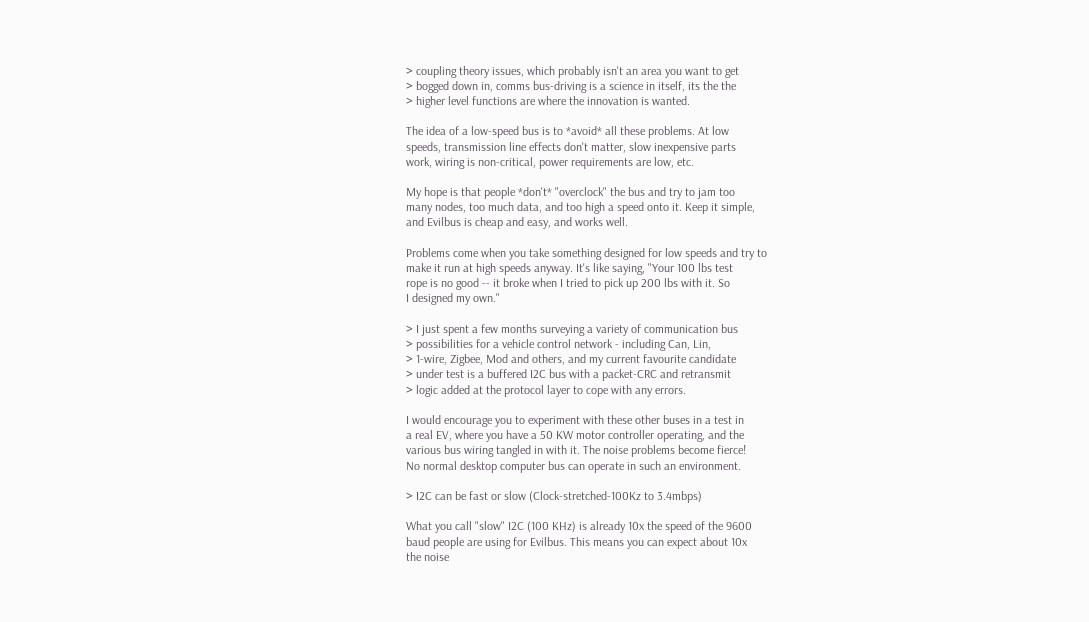> coupling theory issues, which probably isn't an area you want to get
> bogged down in, comms bus-driving is a science in itself, its the the
> higher level functions are where the innovation is wanted.

The idea of a low-speed bus is to *avoid* all these problems. At low
speeds, transmission line effects don't matter, slow inexpensive parts
work, wiring is non-critical, power requirements are low, etc.

My hope is that people *don't* "overclock" the bus and try to jam too
many nodes, too much data, and too high a speed onto it. Keep it simple,
and Evilbus is cheap and easy, and works well.

Problems come when you take something designed for low speeds and try to
make it run at high speeds anyway. It's like saying, "Your 100 lbs test
rope is no good -- it broke when I tried to pick up 200 lbs with it. So
I designed my own."

> I just spent a few months surveying a variety of communication bus
> possibilities for a vehicle control network - including Can, Lin,
> 1-wire, Zigbee, Mod and others, and my current favourite candidate
> under test is a buffered I2C bus with a packet-CRC and retransmit
> logic added at the protocol layer to cope with any errors.

I would encourage you to experiment with these other buses in a test in
a real EV, where you have a 50 KW motor controller operating, and the
various bus wiring tangled in with it. The noise problems become fierce!
No normal desktop computer bus can operate in such an environment.

> I2C can be fast or slow (Clock-stretched-100Kz to 3.4mbps)

What you call "slow" I2C (100 KHz) is already 10x the speed of the 9600
baud people are using for Evilbus. This means you can expect about 10x
the noise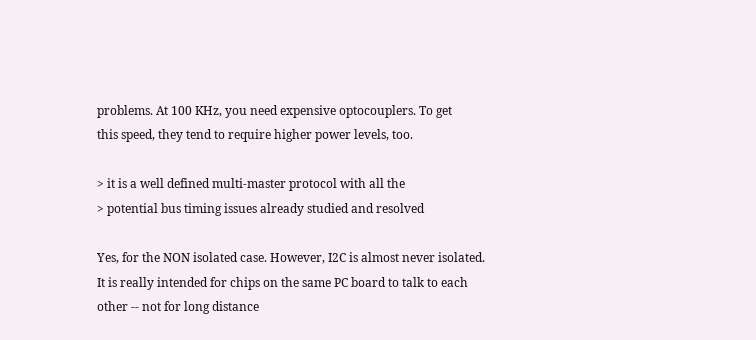problems. At 100 KHz, you need expensive optocouplers. To get
this speed, they tend to require higher power levels, too.

> it is a well defined multi-master protocol with all the
> potential bus timing issues already studied and resolved

Yes, for the NON isolated case. However, I2C is almost never isolated.
It is really intended for chips on the same PC board to talk to each
other -- not for long distance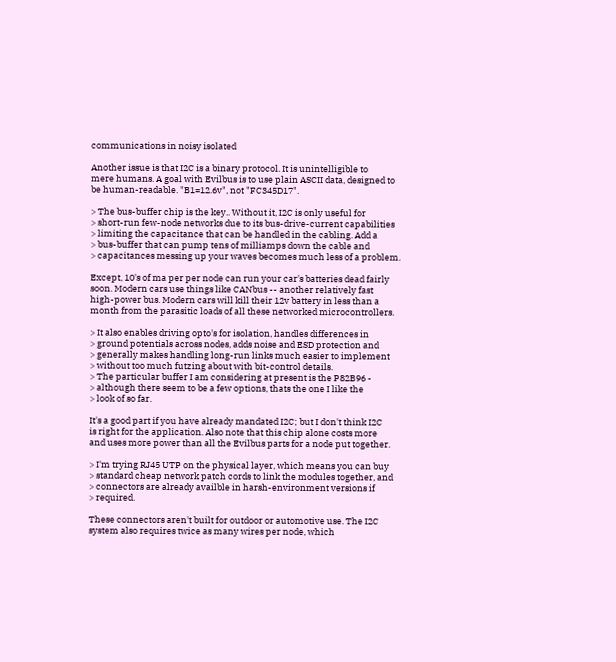communications in noisy isolated

Another issue is that I2C is a binary protocol. It is unintelligible to
mere humans. A goal with Evilbus is to use plain ASCII data, designed to
be human-readable. "B1=12.6v", not "FC345D17".

> The bus-buffer chip is the key.. Without it, I2C is only useful for
> short-run few-node networks due to its bus-drive-current capabilities
> limiting the capacitance that can be handled in the cabling. Add a
> bus-buffer that can pump tens of milliamps down the cable and
> capacitances messing up your waves becomes much less of a problem.

Except, 10's of ma per per node can run your car's batteries dead fairly
soon. Modern cars use things like CANbus -- another relatively fast
high-power bus. Modern cars will kill their 12v battery in less than a
month from the parasitic loads of all these networked microcontrollers.

> It also enables driving opto's for isolation, handles differences in
> ground potentials across nodes, adds noise and ESD protection and
> generally makes handling long-run links much easier to implement
> without too much futzing about with bit-control details.
> The particular buffer I am considering at present is the P82B96 -
> although there seem to be a few options, thats the one I like the
> look of so far.

It's a good part if you have already mandated I2C; but I don't think I2C
is right for the application. Also note that this chip alone costs more
and uses more power than all the Evilbus parts for a node put together.

> I'm trying RJ45 UTP on the physical layer, which means you can buy
> standard cheap network patch cords to link the modules together, and
> connectors are already availble in harsh-environment versions if
> required.

These connectors aren't built for outdoor or automotive use. The I2C
system also requires twice as many wires per node, which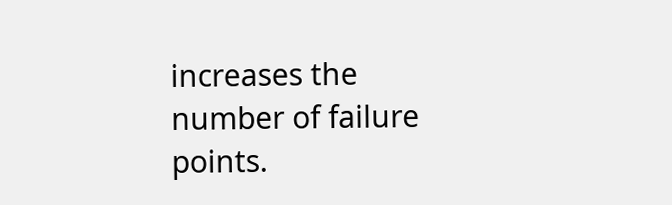increases the
number of failure points.